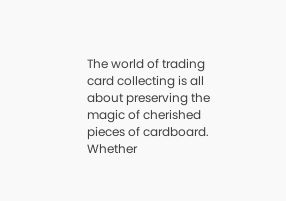The world of trading card collecting is all about preserving the magic of cherished pieces of cardboard. Whether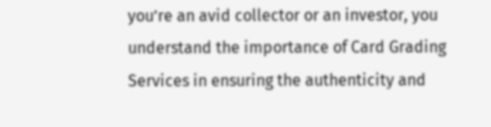you’re an avid collector or an investor, you understand the importance of Card Grading Services in ensuring the authenticity and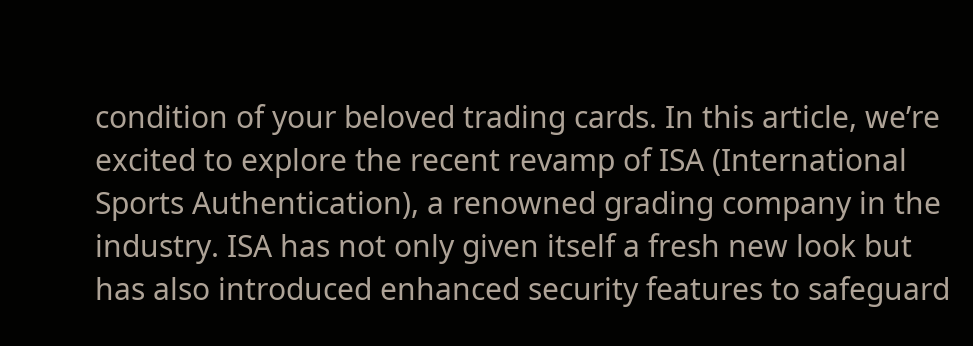condition of your beloved trading cards. In this article, we’re excited to explore the recent revamp of ISA (International Sports Authentication), a renowned grading company in the industry. ISA has not only given itself a fresh new look but has also introduced enhanced security features to safeguard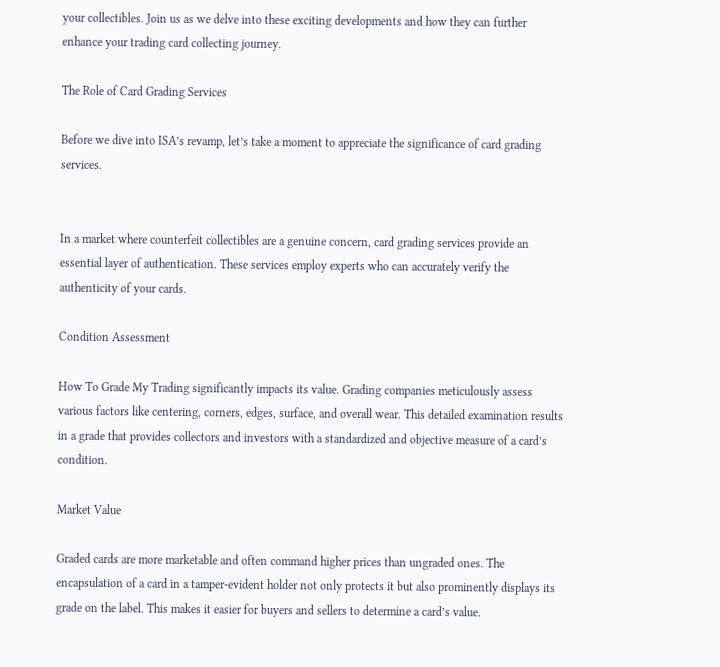your collectibles. Join us as we delve into these exciting developments and how they can further enhance your trading card collecting journey.

The Role of Card Grading Services

Before we dive into ISA’s revamp, let’s take a moment to appreciate the significance of card grading services.


In a market where counterfeit collectibles are a genuine concern, card grading services provide an essential layer of authentication. These services employ experts who can accurately verify the authenticity of your cards.

Condition Assessment

How To Grade My Trading significantly impacts its value. Grading companies meticulously assess various factors like centering, corners, edges, surface, and overall wear. This detailed examination results in a grade that provides collectors and investors with a standardized and objective measure of a card’s condition.

Market Value

Graded cards are more marketable and often command higher prices than ungraded ones. The encapsulation of a card in a tamper-evident holder not only protects it but also prominently displays its grade on the label. This makes it easier for buyers and sellers to determine a card’s value.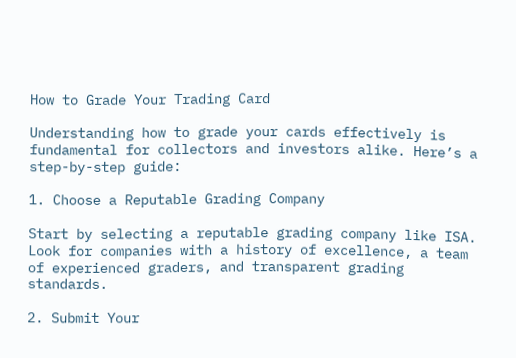How to Grade Your Trading Card

Understanding how to grade your cards effectively is fundamental for collectors and investors alike. Here’s a step-by-step guide:

1. Choose a Reputable Grading Company

Start by selecting a reputable grading company like ISA. Look for companies with a history of excellence, a team of experienced graders, and transparent grading standards.

2. Submit Your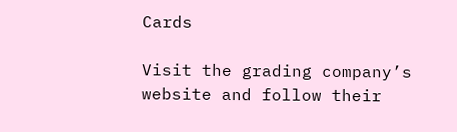Cards

Visit the grading company’s website and follow their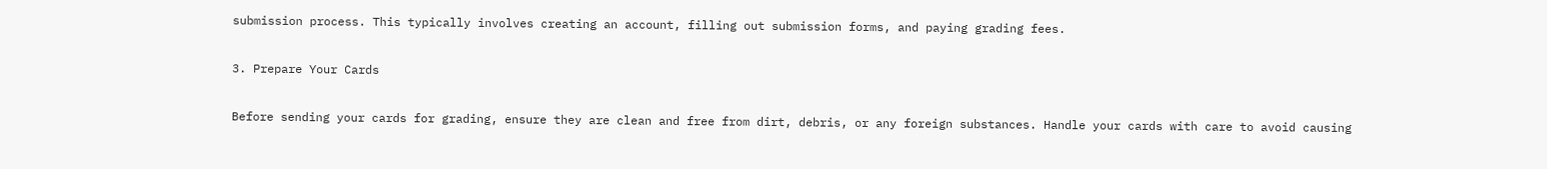submission process. This typically involves creating an account, filling out submission forms, and paying grading fees.

3. Prepare Your Cards

Before sending your cards for grading, ensure they are clean and free from dirt, debris, or any foreign substances. Handle your cards with care to avoid causing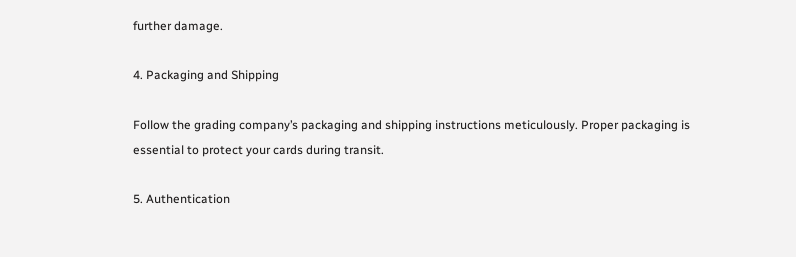further damage.

4. Packaging and Shipping

Follow the grading company’s packaging and shipping instructions meticulously. Proper packaging is essential to protect your cards during transit.

5. Authentication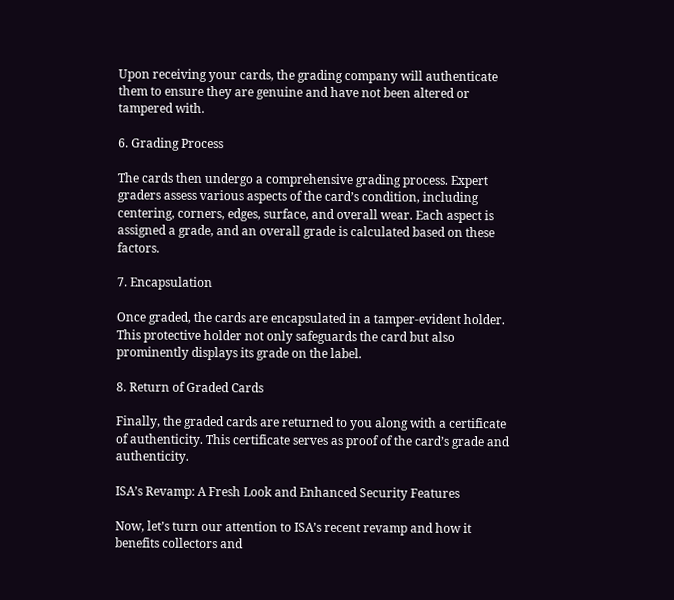Upon receiving your cards, the grading company will authenticate them to ensure they are genuine and have not been altered or tampered with.

6. Grading Process

The cards then undergo a comprehensive grading process. Expert graders assess various aspects of the card’s condition, including centering, corners, edges, surface, and overall wear. Each aspect is assigned a grade, and an overall grade is calculated based on these factors.

7. Encapsulation

Once graded, the cards are encapsulated in a tamper-evident holder. This protective holder not only safeguards the card but also prominently displays its grade on the label.

8. Return of Graded Cards

Finally, the graded cards are returned to you along with a certificate of authenticity. This certificate serves as proof of the card’s grade and authenticity.

ISA’s Revamp: A Fresh Look and Enhanced Security Features

Now, let’s turn our attention to ISA’s recent revamp and how it benefits collectors and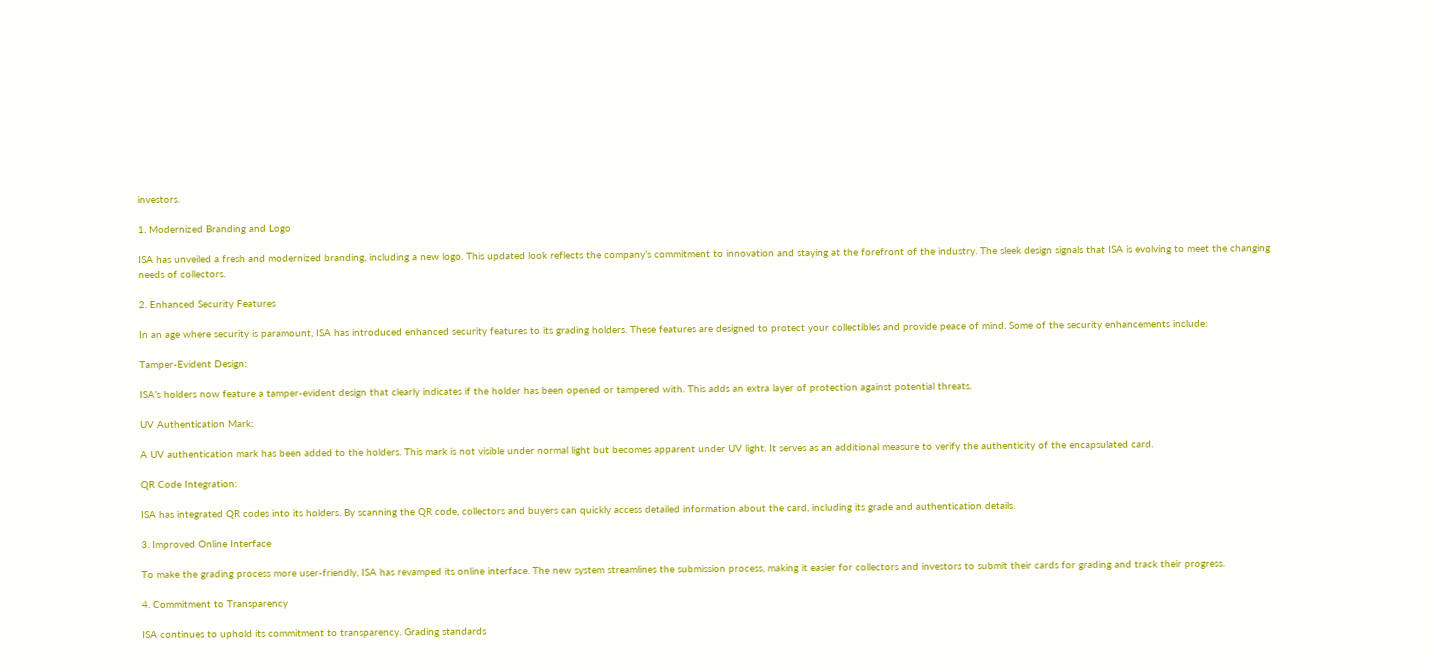investors.

1. Modernized Branding and Logo

ISA has unveiled a fresh and modernized branding, including a new logo. This updated look reflects the company’s commitment to innovation and staying at the forefront of the industry. The sleek design signals that ISA is evolving to meet the changing needs of collectors.

2. Enhanced Security Features

In an age where security is paramount, ISA has introduced enhanced security features to its grading holders. These features are designed to protect your collectibles and provide peace of mind. Some of the security enhancements include:

Tamper-Evident Design:

ISA’s holders now feature a tamper-evident design that clearly indicates if the holder has been opened or tampered with. This adds an extra layer of protection against potential threats.

UV Authentication Mark:

A UV authentication mark has been added to the holders. This mark is not visible under normal light but becomes apparent under UV light. It serves as an additional measure to verify the authenticity of the encapsulated card.

QR Code Integration:

ISA has integrated QR codes into its holders. By scanning the QR code, collectors and buyers can quickly access detailed information about the card, including its grade and authentication details.

3. Improved Online Interface

To make the grading process more user-friendly, ISA has revamped its online interface. The new system streamlines the submission process, making it easier for collectors and investors to submit their cards for grading and track their progress.

4. Commitment to Transparency

ISA continues to uphold its commitment to transparency. Grading standards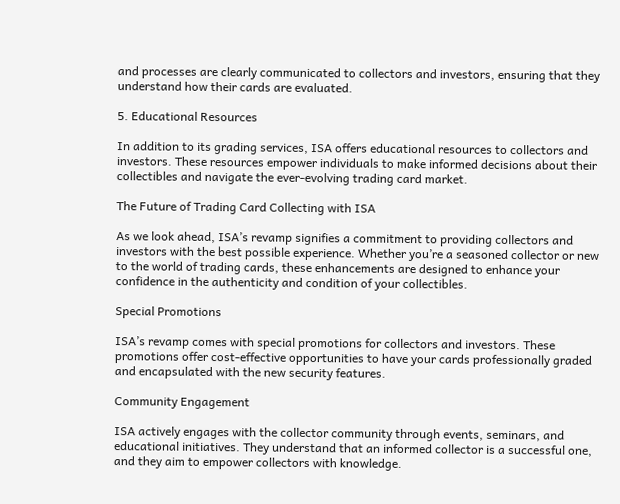and processes are clearly communicated to collectors and investors, ensuring that they understand how their cards are evaluated.

5. Educational Resources

In addition to its grading services, ISA offers educational resources to collectors and investors. These resources empower individuals to make informed decisions about their collectibles and navigate the ever-evolving trading card market.

The Future of Trading Card Collecting with ISA

As we look ahead, ISA’s revamp signifies a commitment to providing collectors and investors with the best possible experience. Whether you’re a seasoned collector or new to the world of trading cards, these enhancements are designed to enhance your confidence in the authenticity and condition of your collectibles.

Special Promotions

ISA’s revamp comes with special promotions for collectors and investors. These promotions offer cost-effective opportunities to have your cards professionally graded and encapsulated with the new security features.

Community Engagement

ISA actively engages with the collector community through events, seminars, and educational initiatives. They understand that an informed collector is a successful one, and they aim to empower collectors with knowledge.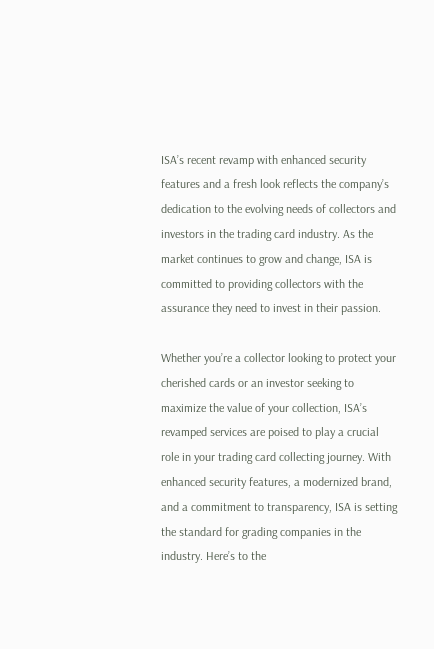ISA’s recent revamp with enhanced security features and a fresh look reflects the company’s dedication to the evolving needs of collectors and investors in the trading card industry. As the market continues to grow and change, ISA is committed to providing collectors with the assurance they need to invest in their passion.

Whether you’re a collector looking to protect your cherished cards or an investor seeking to maximize the value of your collection, ISA’s revamped services are poised to play a crucial role in your trading card collecting journey. With enhanced security features, a modernized brand, and a commitment to transparency, ISA is setting the standard for grading companies in the industry. Here’s to the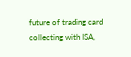future of trading card collecting with ISA,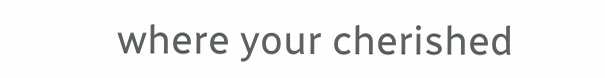where your cherished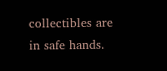collectibles are in safe hands.